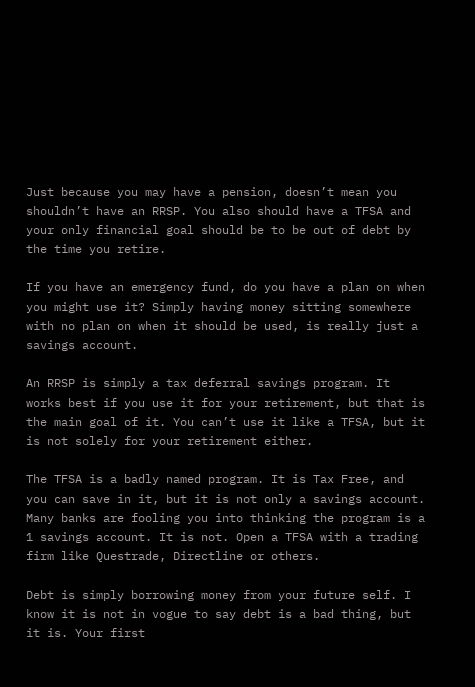Just because you may have a pension, doesn’t mean you shouldn’t have an RRSP. You also should have a TFSA and your only financial goal should be to be out of debt by the time you retire.

If you have an emergency fund, do you have a plan on when you might use it? Simply having money sitting somewhere with no plan on when it should be used, is really just a savings account.

An RRSP is simply a tax deferral savings program. It works best if you use it for your retirement, but that is the main goal of it. You can’t use it like a TFSA, but it is not solely for your retirement either.

The TFSA is a badly named program. It is Tax Free, and you can save in it, but it is not only a savings account. Many banks are fooling you into thinking the program is a 1 savings account. It is not. Open a TFSA with a trading firm like Questrade, Directline or others.

Debt is simply borrowing money from your future self. I know it is not in vogue to say debt is a bad thing, but it is. Your first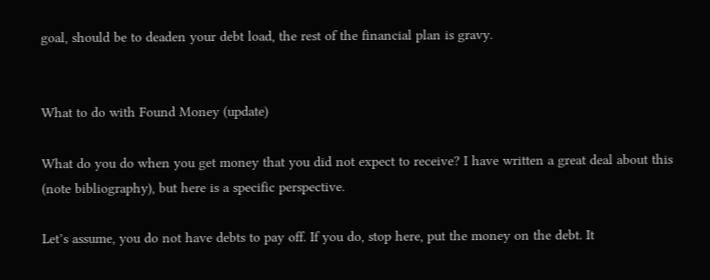goal, should be to deaden your debt load, the rest of the financial plan is gravy.


What to do with Found Money (update)

What do you do when you get money that you did not expect to receive? I have written a great deal about this (note bibliography), but here is a specific perspective.

Let’s assume, you do not have debts to pay off. If you do, stop here, put the money on the debt. It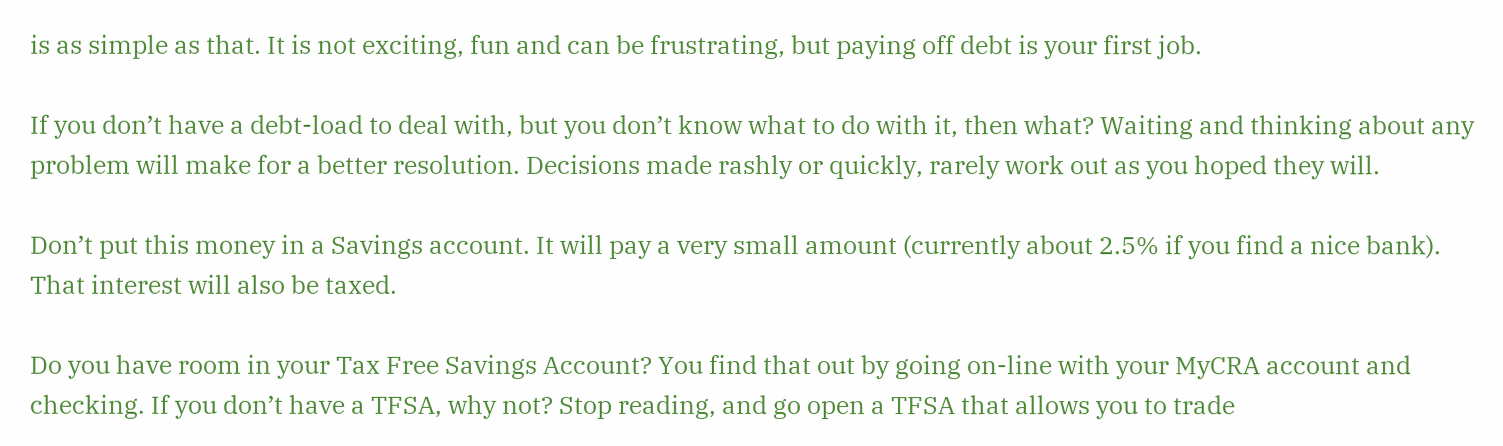is as simple as that. It is not exciting, fun and can be frustrating, but paying off debt is your first job.

If you don’t have a debt-load to deal with, but you don’t know what to do with it, then what? Waiting and thinking about any problem will make for a better resolution. Decisions made rashly or quickly, rarely work out as you hoped they will.

Don’t put this money in a Savings account. It will pay a very small amount (currently about 2.5% if you find a nice bank). That interest will also be taxed.

Do you have room in your Tax Free Savings Account? You find that out by going on-line with your MyCRA account and checking. If you don’t have a TFSA, why not? Stop reading, and go open a TFSA that allows you to trade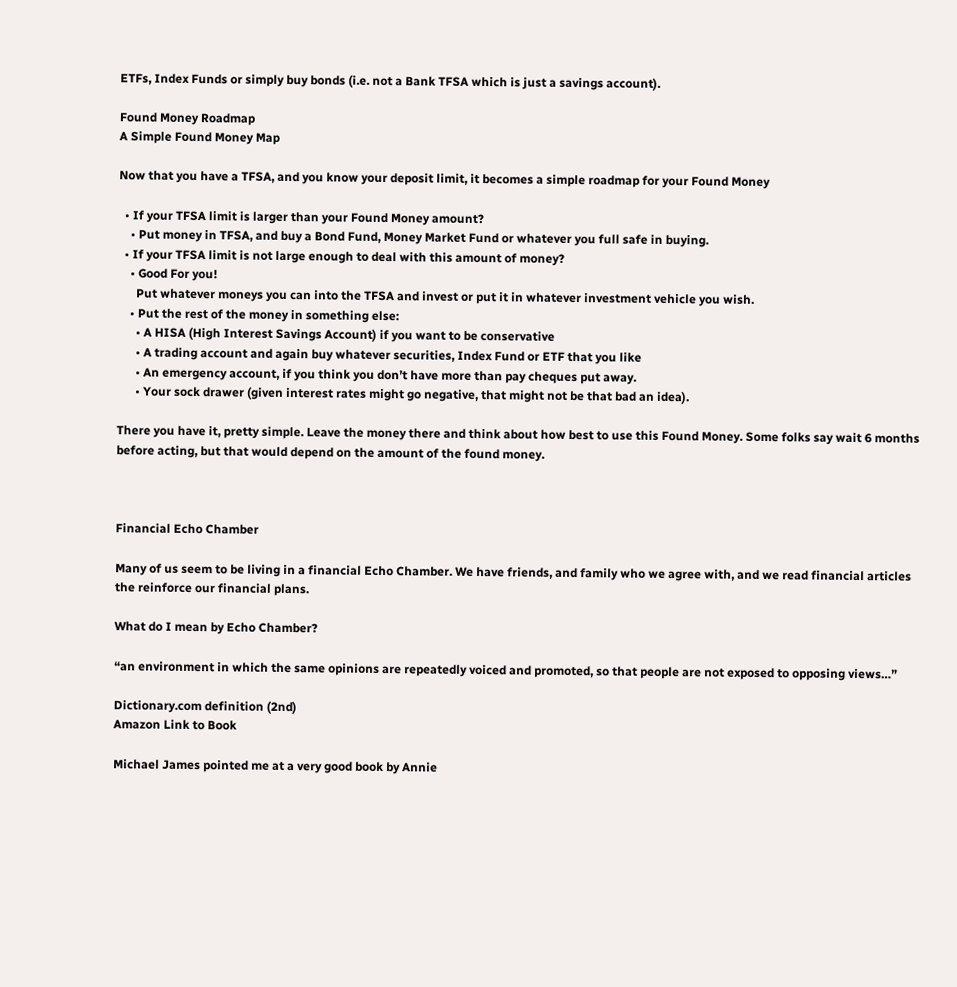ETFs, Index Funds or simply buy bonds (i.e. not a Bank TFSA which is just a savings account).

Found Money Roadmap
A Simple Found Money Map

Now that you have a TFSA, and you know your deposit limit, it becomes a simple roadmap for your Found Money

  • If your TFSA limit is larger than your Found Money amount?
    • Put money in TFSA, and buy a Bond Fund, Money Market Fund or whatever you full safe in buying.
  • If your TFSA limit is not large enough to deal with this amount of money?
    • Good For you!
      Put whatever moneys you can into the TFSA and invest or put it in whatever investment vehicle you wish.
    • Put the rest of the money in something else:
      • A HISA (High Interest Savings Account) if you want to be conservative
      • A trading account and again buy whatever securities, Index Fund or ETF that you like
      • An emergency account, if you think you don’t have more than pay cheques put away.
      • Your sock drawer (given interest rates might go negative, that might not be that bad an idea).

There you have it, pretty simple. Leave the money there and think about how best to use this Found Money. Some folks say wait 6 months before acting, but that would depend on the amount of the found money.



Financial Echo Chamber

Many of us seem to be living in a financial Echo Chamber. We have friends, and family who we agree with, and we read financial articles the reinforce our financial plans.

What do I mean by Echo Chamber?

“an environment in which the same opinions are repeatedly voiced and promoted, so that people are not exposed to opposing views…”

Dictionary.com definition (2nd)
Amazon Link to Book

Michael James pointed me at a very good book by Annie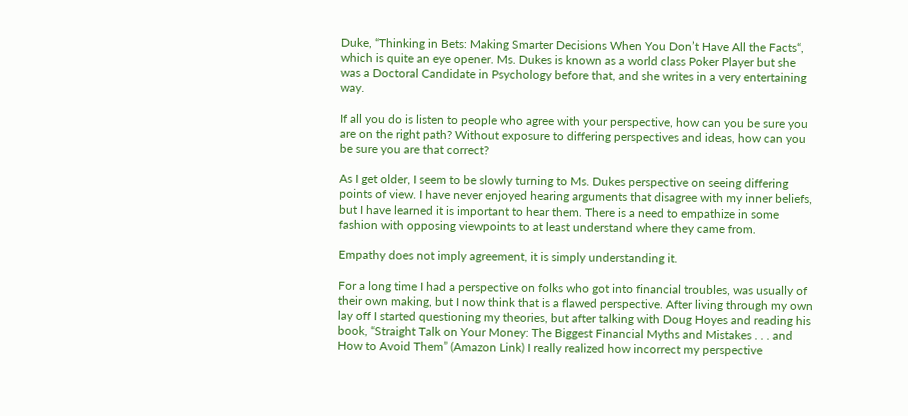Duke, “Thinking in Bets: Making Smarter Decisions When You Don’t Have All the Facts“, which is quite an eye opener. Ms. Dukes is known as a world class Poker Player but she was a Doctoral Candidate in Psychology before that, and she writes in a very entertaining way.

If all you do is listen to people who agree with your perspective, how can you be sure you are on the right path? Without exposure to differing perspectives and ideas, how can you be sure you are that correct?

As I get older, I seem to be slowly turning to Ms. Dukes perspective on seeing differing points of view. I have never enjoyed hearing arguments that disagree with my inner beliefs, but I have learned it is important to hear them. There is a need to empathize in some fashion with opposing viewpoints to at least understand where they came from.

Empathy does not imply agreement, it is simply understanding it.

For a long time I had a perspective on folks who got into financial troubles, was usually of their own making, but I now think that is a flawed perspective. After living through my own lay off I started questioning my theories, but after talking with Doug Hoyes and reading his book, “Straight Talk on Your Money: The Biggest Financial Myths and Mistakes . . . and How to Avoid Them” (Amazon Link) I really realized how incorrect my perspective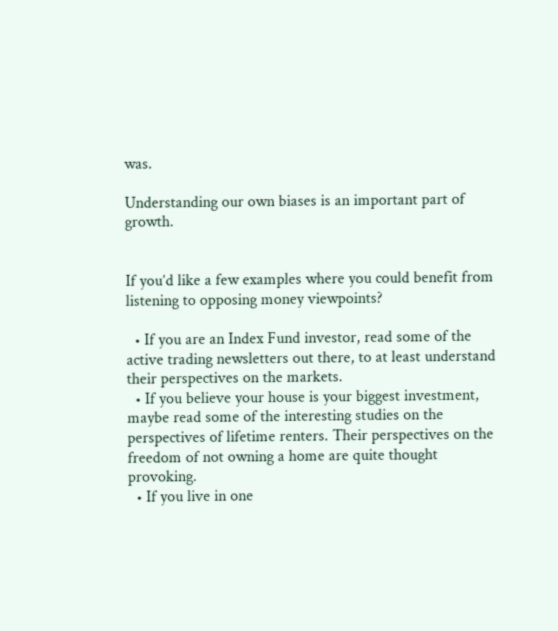was.

Understanding our own biases is an important part of growth.


If you’d like a few examples where you could benefit from listening to opposing money viewpoints?

  • If you are an Index Fund investor, read some of the active trading newsletters out there, to at least understand their perspectives on the markets.
  • If you believe your house is your biggest investment, maybe read some of the interesting studies on the perspectives of lifetime renters. Their perspectives on the freedom of not owning a home are quite thought provoking.
  • If you live in one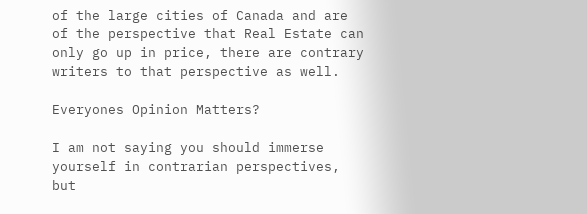of the large cities of Canada and are of the perspective that Real Estate can only go up in price, there are contrary writers to that perspective as well.

Everyones Opinion Matters?

I am not saying you should immerse yourself in contrarian perspectives, but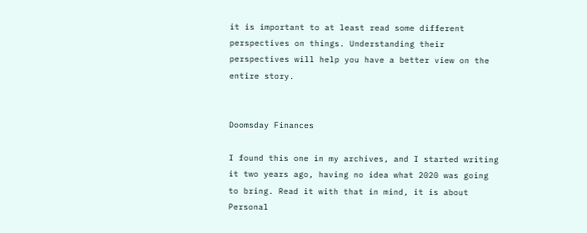it is important to at least read some different perspectives on things. Understanding their perspectives will help you have a better view on the entire story.


Doomsday Finances

I found this one in my archives, and I started writing it two years ago, having no idea what 2020 was going to bring. Read it with that in mind, it is about Personal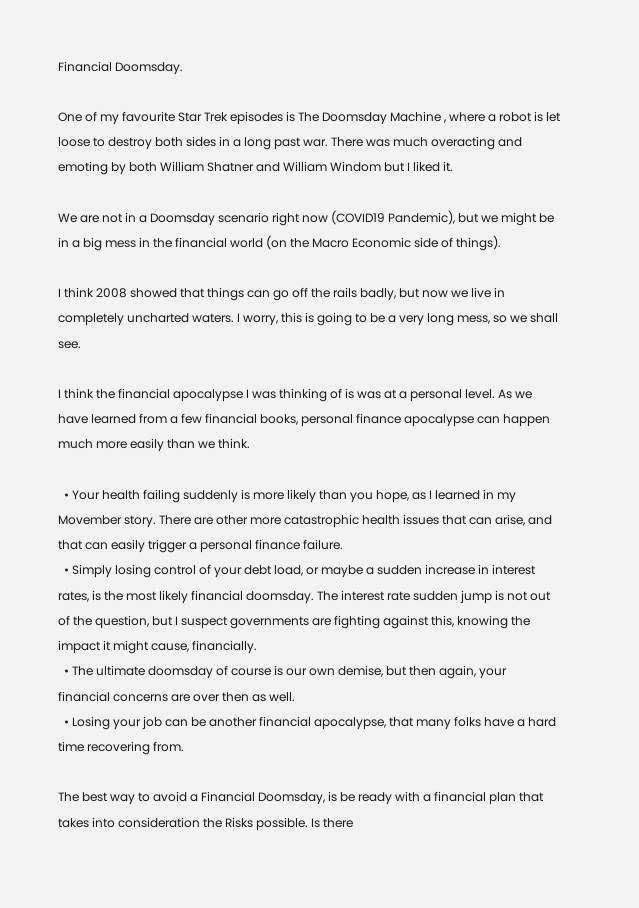Financial Doomsday.

One of my favourite Star Trek episodes is The Doomsday Machine , where a robot is let loose to destroy both sides in a long past war. There was much overacting and emoting by both William Shatner and William Windom but I liked it.

We are not in a Doomsday scenario right now (COVID19 Pandemic), but we might be in a big mess in the financial world (on the Macro Economic side of things).

I think 2008 showed that things can go off the rails badly, but now we live in completely uncharted waters. I worry, this is going to be a very long mess, so we shall see.

I think the financial apocalypse I was thinking of is was at a personal level. As we have learned from a few financial books, personal finance apocalypse can happen much more easily than we think.

  • Your health failing suddenly is more likely than you hope, as I learned in my Movember story. There are other more catastrophic health issues that can arise, and that can easily trigger a personal finance failure.
  • Simply losing control of your debt load, or maybe a sudden increase in interest rates, is the most likely financial doomsday. The interest rate sudden jump is not out of the question, but I suspect governments are fighting against this, knowing the impact it might cause, financially.
  • The ultimate doomsday of course is our own demise, but then again, your financial concerns are over then as well.
  • Losing your job can be another financial apocalypse, that many folks have a hard time recovering from.

The best way to avoid a Financial Doomsday, is be ready with a financial plan that takes into consideration the Risks possible. Is there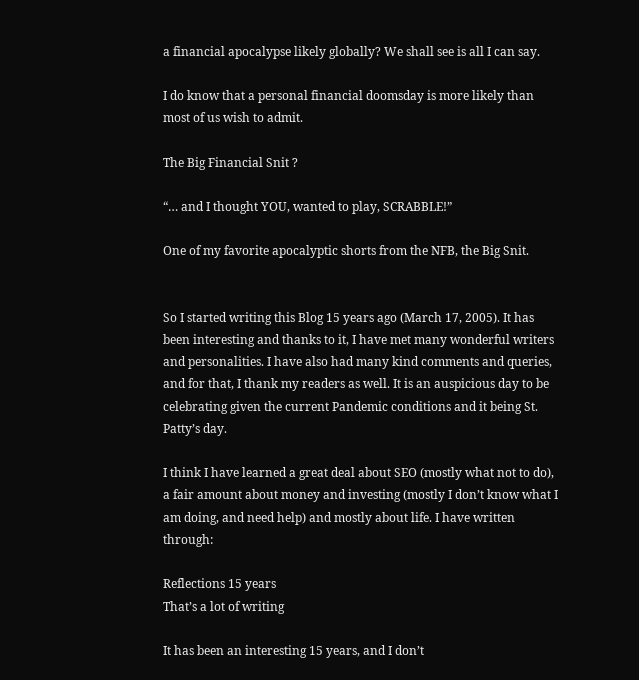a financial apocalypse likely globally? We shall see is all I can say.

I do know that a personal financial doomsday is more likely than most of us wish to admit.

The Big Financial Snit ?

“… and I thought YOU, wanted to play, SCRABBLE!”

One of my favorite apocalyptic shorts from the NFB, the Big Snit.


So I started writing this Blog 15 years ago (March 17, 2005). It has been interesting and thanks to it, I have met many wonderful writers and personalities. I have also had many kind comments and queries, and for that, I thank my readers as well. It is an auspicious day to be celebrating given the current Pandemic conditions and it being St. Patty’s day.

I think I have learned a great deal about SEO (mostly what not to do), a fair amount about money and investing (mostly I don’t know what I am doing, and need help) and mostly about life. I have written through:

Reflections 15 years
That’s a lot of writing

It has been an interesting 15 years, and I don’t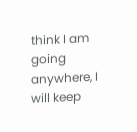think I am going anywhere, I will keep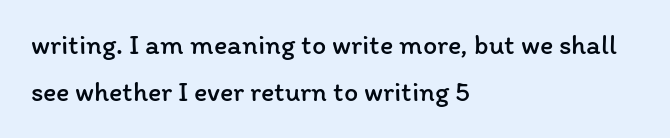writing. I am meaning to write more, but we shall see whether I ever return to writing 5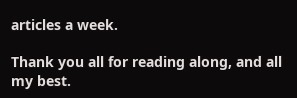articles a week.

Thank you all for reading along, and all my best.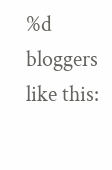%d bloggers like this: